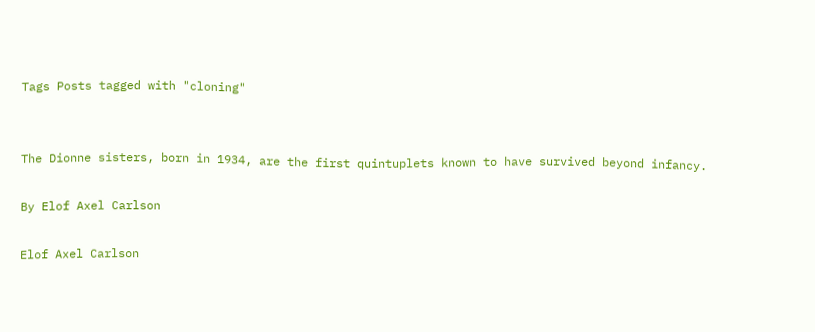Tags Posts tagged with "cloning"


The Dionne sisters, born in 1934, are the first quintuplets known to have survived beyond infancy.

By Elof Axel Carlson

Elof Axel Carlson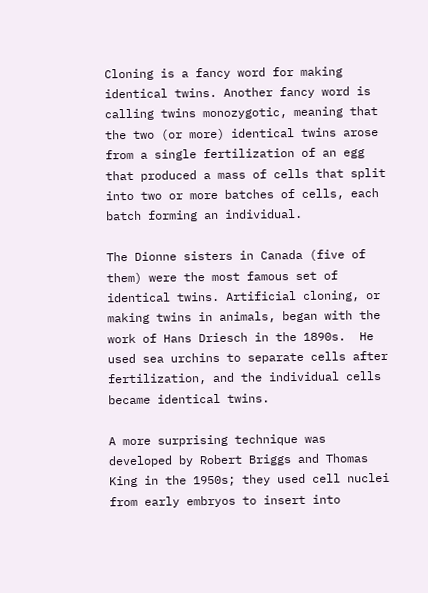Cloning is a fancy word for making identical twins. Another fancy word is calling twins monozygotic, meaning that the two (or more) identical twins arose from a single fertilization of an egg that produced a mass of cells that split into two or more batches of cells, each batch forming an individual.

The Dionne sisters in Canada (five of them) were the most famous set of identical twins. Artificial cloning, or making twins in animals, began with the work of Hans Driesch in the 1890s.  He used sea urchins to separate cells after fertilization, and the individual cells became identical twins.

A more surprising technique was developed by Robert Briggs and Thomas King in the 1950s; they used cell nuclei from early embryos to insert into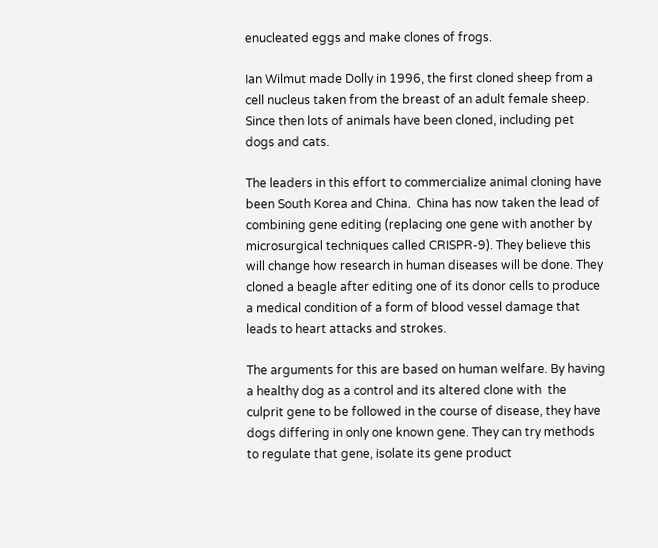enucleated eggs and make clones of frogs.

Ian Wilmut made Dolly in 1996, the first cloned sheep from a cell nucleus taken from the breast of an adult female sheep. Since then lots of animals have been cloned, including pet dogs and cats.

The leaders in this effort to commercialize animal cloning have been South Korea and China.  China has now taken the lead of combining gene editing (replacing one gene with another by microsurgical techniques called CRISPR-9). They believe this will change how research in human diseases will be done. They cloned a beagle after editing one of its donor cells to produce a medical condition of a form of blood vessel damage that leads to heart attacks and strokes.

The arguments for this are based on human welfare. By having a healthy dog as a control and its altered clone with  the culprit gene to be followed in the course of disease, they have dogs differing in only one known gene. They can try methods to regulate that gene, isolate its gene product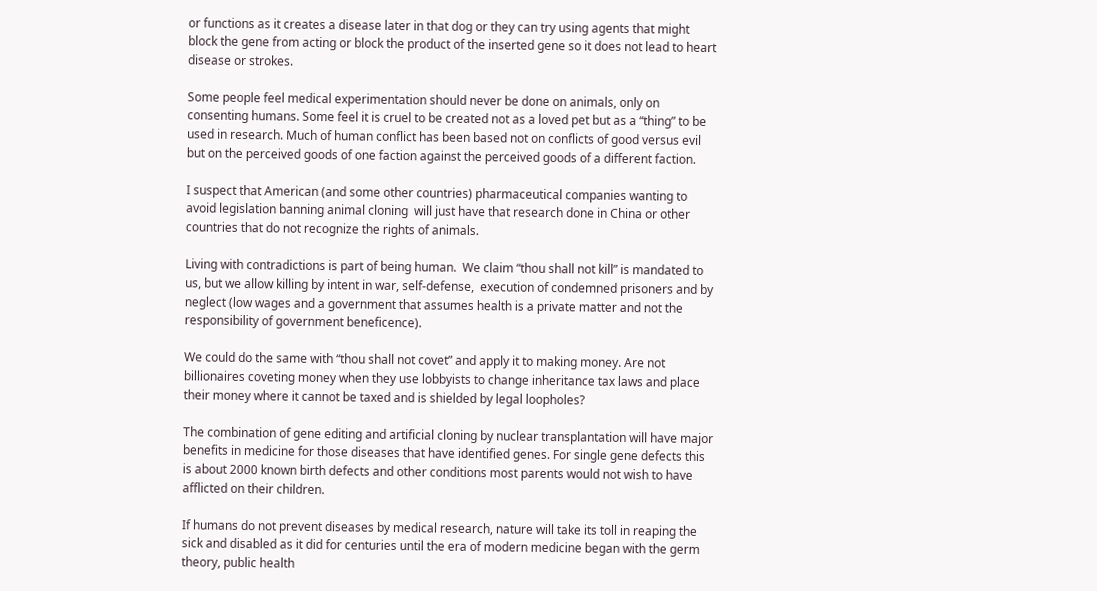or functions as it creates a disease later in that dog or they can try using agents that might block the gene from acting or block the product of the inserted gene so it does not lead to heart disease or strokes.

Some people feel medical experimentation should never be done on animals, only on consenting humans. Some feel it is cruel to be created not as a loved pet but as a “thing” to be used in research. Much of human conflict has been based not on conflicts of good versus evil but on the perceived goods of one faction against the perceived goods of a different faction.

I suspect that American (and some other countries) pharmaceutical companies wanting to avoid legislation banning animal cloning  will just have that research done in China or other countries that do not recognize the rights of animals.

Living with contradictions is part of being human.  We claim “thou shall not kill” is mandated to us, but we allow killing by intent in war, self-defense,  execution of condemned prisoners and by neglect (low wages and a government that assumes health is a private matter and not the responsibility of government beneficence).

We could do the same with “thou shall not covet” and apply it to making money. Are not billionaires coveting money when they use lobbyists to change inheritance tax laws and place their money where it cannot be taxed and is shielded by legal loopholes?

The combination of gene editing and artificial cloning by nuclear transplantation will have major benefits in medicine for those diseases that have identified genes. For single gene defects this is about 2000 known birth defects and other conditions most parents would not wish to have afflicted on their children.

If humans do not prevent diseases by medical research, nature will take its toll in reaping the sick and disabled as it did for centuries until the era of modern medicine began with the germ theory, public health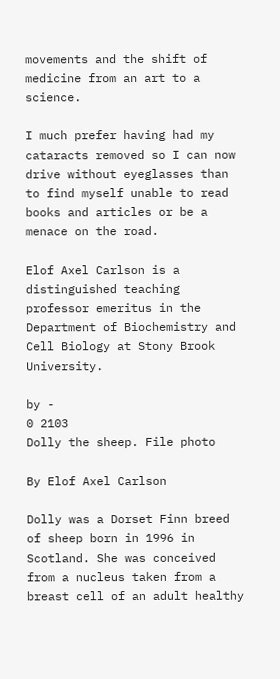movements and the shift of medicine from an art to a science.

I much prefer having had my cataracts removed so I can now drive without eyeglasses than to find myself unable to read books and articles or be a menace on the road.

Elof Axel Carlson is a distinguished teaching professor emeritus in the Department of Biochemistry and Cell Biology at Stony Brook University.

by -
0 2103
Dolly the sheep. File photo

By Elof Axel Carlson

Dolly was a Dorset Finn breed of sheep born in 1996 in Scotland. She was conceived from a nucleus taken from a breast cell of an adult healthy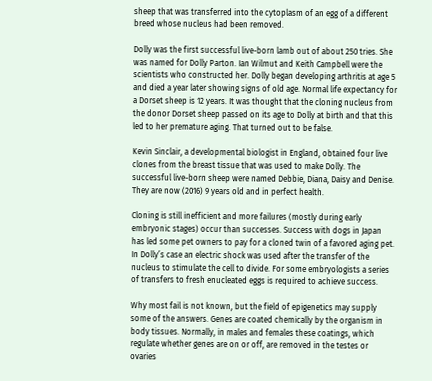sheep that was transferred into the cytoplasm of an egg of a different breed whose nucleus had been removed.

Dolly was the first successful live-born lamb out of about 250 tries. She was named for Dolly Parton. Ian Wilmut and Keith Campbell were the scientists who constructed her. Dolly began developing arthritis at age 5 and died a year later showing signs of old age. Normal life expectancy for a Dorset sheep is 12 years. It was thought that the cloning nucleus from the donor Dorset sheep passed on its age to Dolly at birth and that this led to her premature aging. That turned out to be false.

Kevin Sinclair, a developmental biologist in England, obtained four live clones from the breast tissue that was used to make Dolly. The successful live-born sheep were named Debbie, Diana, Daisy and Denise. They are now (2016) 9 years old and in perfect health.

Cloning is still inefficient and more failures (mostly during early embryonic stages) occur than successes. Success with dogs in Japan has led some pet owners to pay for a cloned twin of a favored aging pet. In Dolly’s case an electric shock was used after the transfer of the nucleus to stimulate the cell to divide. For some embryologists a series of transfers to fresh enucleated eggs is required to achieve success.

Why most fail is not known, but the field of epigenetics may supply some of the answers. Genes are coated chemically by the organism in body tissues. Normally, in males and females these coatings, which regulate whether genes are on or off, are removed in the testes or ovaries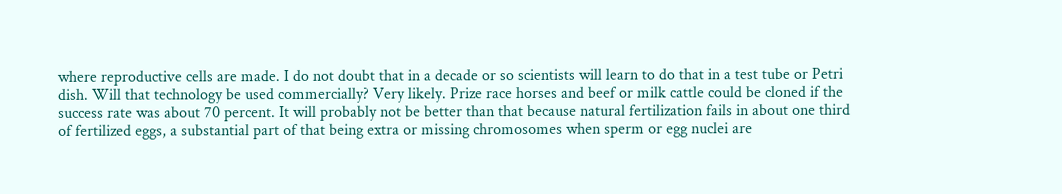where reproductive cells are made. I do not doubt that in a decade or so scientists will learn to do that in a test tube or Petri dish. Will that technology be used commercially? Very likely. Prize race horses and beef or milk cattle could be cloned if the success rate was about 70 percent. It will probably not be better than that because natural fertilization fails in about one third of fertilized eggs, a substantial part of that being extra or missing chromosomes when sperm or egg nuclei are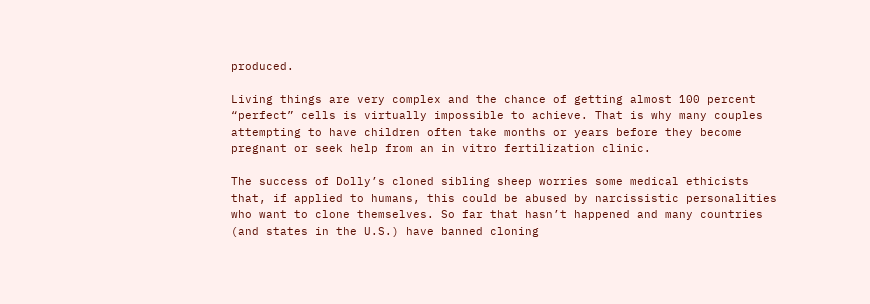produced.

Living things are very complex and the chance of getting almost 100 percent “perfect” cells is virtually impossible to achieve. That is why many couples attempting to have children often take months or years before they become pregnant or seek help from an in vitro fertilization clinic.

The success of Dolly’s cloned sibling sheep worries some medical ethicists that, if applied to humans, this could be abused by narcissistic personalities who want to clone themselves. So far that hasn’t happened and many countries (and states in the U.S.) have banned cloning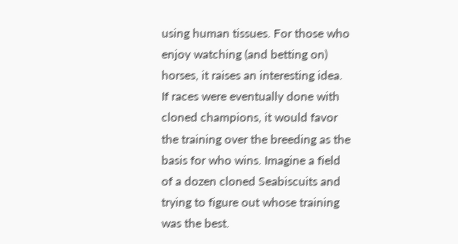using human tissues. For those who enjoy watching (and betting on) horses, it raises an interesting idea. If races were eventually done with cloned champions, it would favor the training over the breeding as the basis for who wins. Imagine a field of a dozen cloned Seabiscuits and trying to figure out whose training was the best.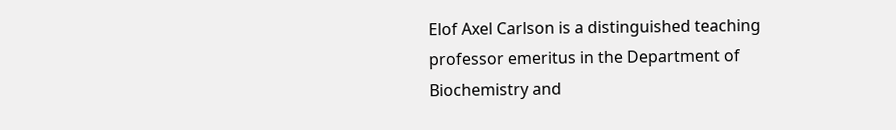Elof Axel Carlson is a distinguished teaching professor emeritus in the Department of Biochemistry and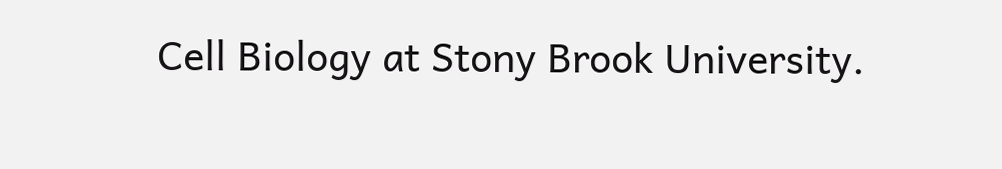Cell Biology at Stony Brook University.